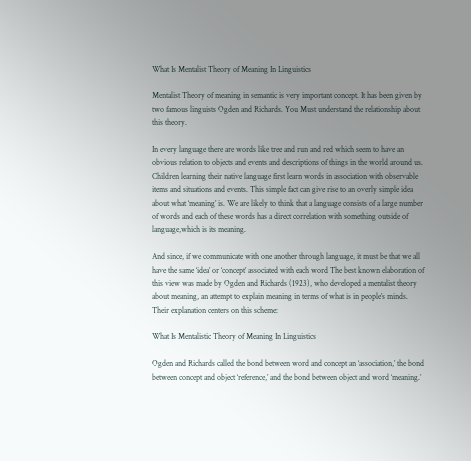What Is Mentalist Theory of Meaning In Linguistics

Mentalist Theory of meaning in semantic is very important concept. It has been given by two famous linguists Ogden and Richards. You Must understand the relationship about this theory.

In every language there are words like tree and run and red which seem to have an obvious relation to objects and events and descriptions of things in the world around us. Children learning their native language first learn words in association with observable items and situations and events. This simple fact can give rise to an overly simple idea about what ‘meaning’ is. We are likely to think that a language consists of a large number of words and each of these words has a direct correlation with something outside of language,which is its meaning.

And since, if we communicate with one another through language, it must be that we all have the same ‘idea’ or ‘concept’ associated with each word The best known elaboration of this view was made by Ogden and Richards (1923), who developed a mentalist theory about meaning, an attempt to explain meaning in terms of what is in people’s minds. Their explanation centers on this scheme:

What Is Mentalistic Theory of Meaning In Linguistics

Ogden and Richards called the bond between word and concept an ‘association,’ the bond between concept and object ‘reference,’ and the bond between object and word ‘meaning.’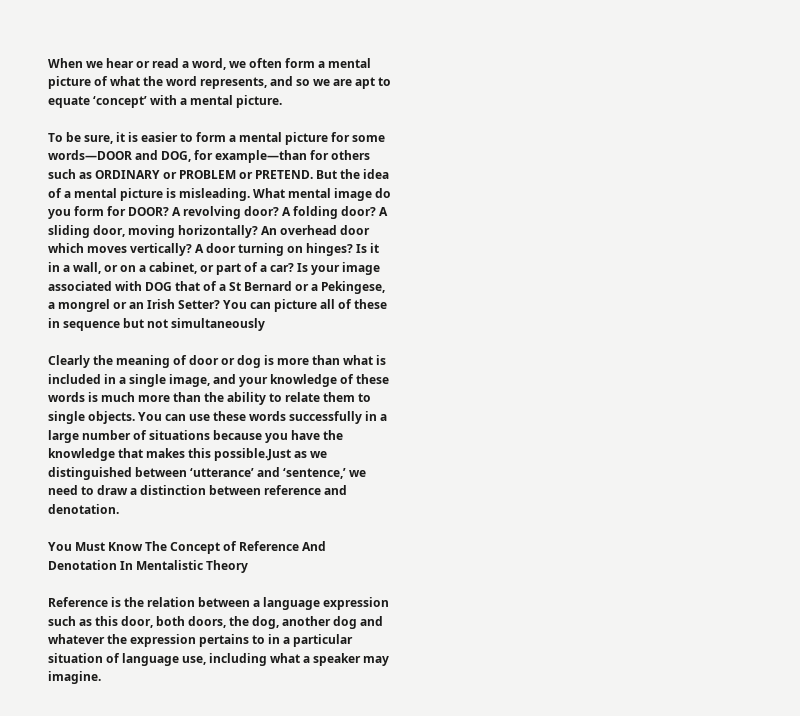When we hear or read a word, we often form a mental picture of what the word represents, and so we are apt to equate ‘concept’ with a mental picture.

To be sure, it is easier to form a mental picture for some words—DOOR and DOG, for example—than for others such as ORDINARY or PROBLEM or PRETEND. But the idea of a mental picture is misleading. What mental image do you form for DOOR? A revolving door? A folding door? A sliding door, moving horizontally? An overhead door which moves vertically? A door turning on hinges? Is it in a wall, or on a cabinet, or part of a car? Is your image associated with DOG that of a St Bernard or a Pekingese, a mongrel or an Irish Setter? You can picture all of these in sequence but not simultaneously

Clearly the meaning of door or dog is more than what is included in a single image, and your knowledge of these words is much more than the ability to relate them to single objects. You can use these words successfully in a large number of situations because you have the knowledge that makes this possible.Just as we distinguished between ‘utterance’ and ‘sentence,’ we need to draw a distinction between reference and denotation.

You Must Know The Concept of Reference And Denotation In Mentalistic Theory

Reference is the relation between a language expression such as this door, both doors, the dog, another dog and whatever the expression pertains to in a particular situation of language use, including what a speaker may imagine.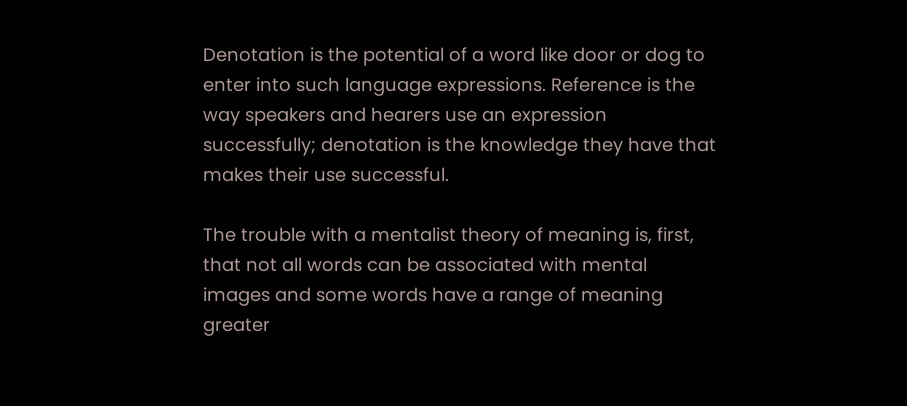Denotation is the potential of a word like door or dog to enter into such language expressions. Reference is the way speakers and hearers use an expression successfully; denotation is the knowledge they have that makes their use successful.

The trouble with a mentalist theory of meaning is, first, that not all words can be associated with mental images and some words have a range of meaning greater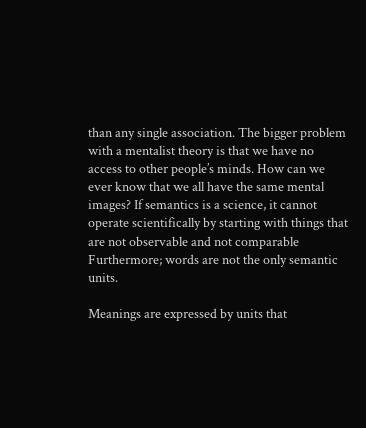than any single association. The bigger problem with a mentalist theory is that we have no access to other people’s minds. How can we ever know that we all have the same mental images? If semantics is a science, it cannot operate scientifically by starting with things that are not observable and not comparable Furthermore; words are not the only semantic units.

Meanings are expressed by units that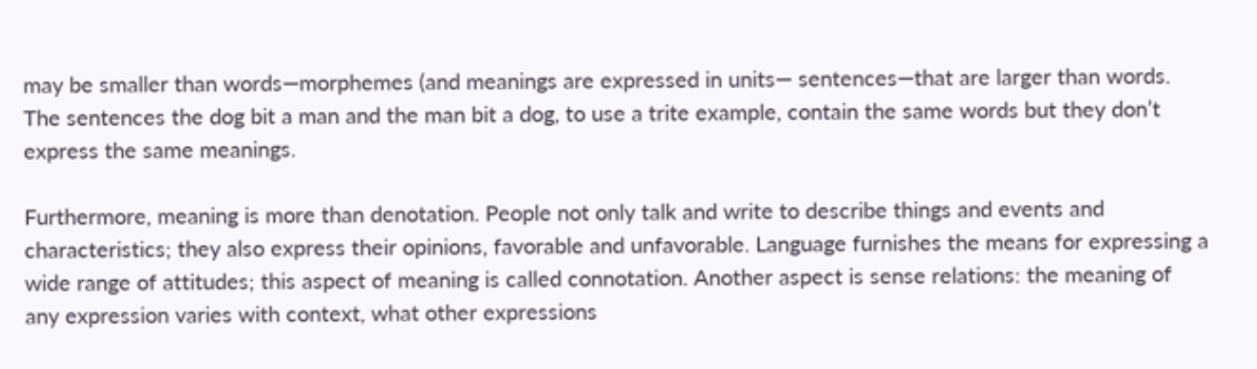may be smaller than words—morphemes (and meanings are expressed in units— sentences—that are larger than words. The sentences the dog bit a man and the man bit a dog, to use a trite example, contain the same words but they don’t express the same meanings.

Furthermore, meaning is more than denotation. People not only talk and write to describe things and events and characteristics; they also express their opinions, favorable and unfavorable. Language furnishes the means for expressing a wide range of attitudes; this aspect of meaning is called connotation. Another aspect is sense relations: the meaning of any expression varies with context, what other expressions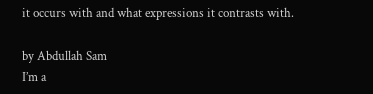it occurs with and what expressions it contrasts with.

by Abdullah Sam
I’m a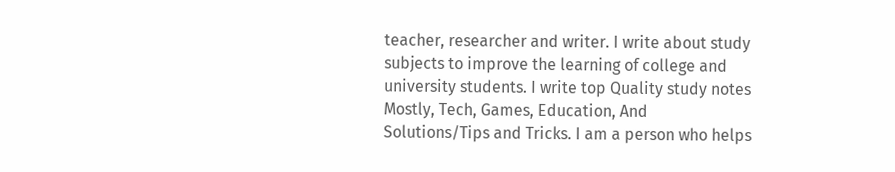teacher, researcher and writer. I write about study subjects to improve the learning of college and university students. I write top Quality study notes Mostly, Tech, Games, Education, And Solutions/Tips and Tricks. I am a person who helps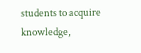students to acquire knowledge,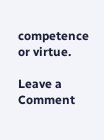competence or virtue.

Leave a Comment